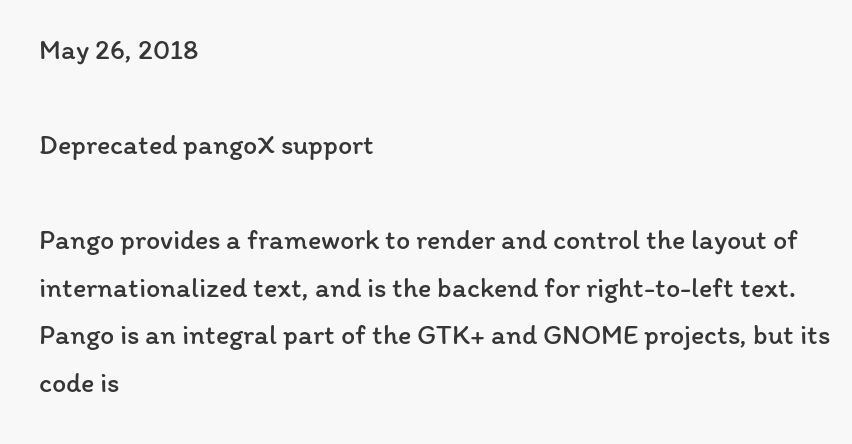May 26, 2018

Deprecated pangoX support

Pango provides a framework to render and control the layout of internationalized text, and is the backend for right-to-left text. Pango is an integral part of the GTK+ and GNOME projects, but its code is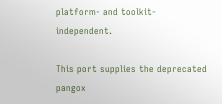platform- and toolkit-independent.

This port supplies the deprecated pangox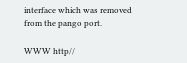interface which was removed from the pango port.

WWW http//